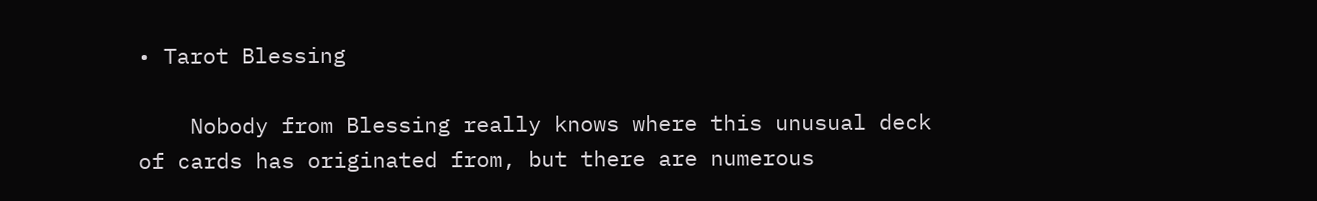• Tarot Blessing

    Nobody from Blessing really knows where this unusual deck of cards has originated from, but there are numerous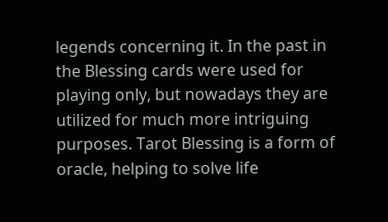legends concerning it. In the past in the Blessing cards were used for playing only, but nowadays they are utilized for much more intriguing purposes. Tarot Blessing is a form of oracle, helping to solve life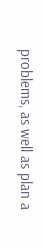problems, as well as plan a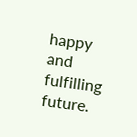happy and fulfilling future.